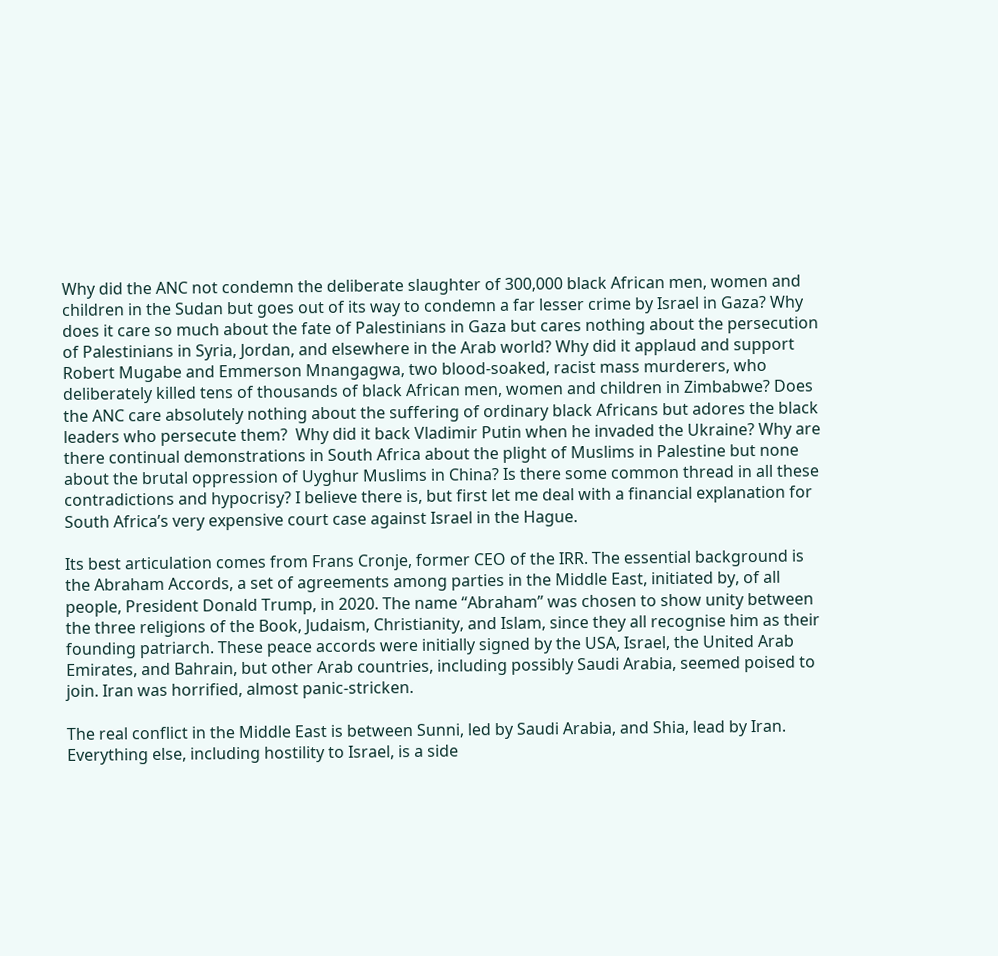Why did the ANC not condemn the deliberate slaughter of 300,000 black African men, women and children in the Sudan but goes out of its way to condemn a far lesser crime by Israel in Gaza? Why does it care so much about the fate of Palestinians in Gaza but cares nothing about the persecution of Palestinians in Syria, Jordan, and elsewhere in the Arab world? Why did it applaud and support Robert Mugabe and Emmerson Mnangagwa, two blood-soaked, racist mass murderers, who deliberately killed tens of thousands of black African men, women and children in Zimbabwe? Does the ANC care absolutely nothing about the suffering of ordinary black Africans but adores the black leaders who persecute them?  Why did it back Vladimir Putin when he invaded the Ukraine? Why are there continual demonstrations in South Africa about the plight of Muslims in Palestine but none about the brutal oppression of Uyghur Muslims in China? Is there some common thread in all these contradictions and hypocrisy? I believe there is, but first let me deal with a financial explanation for South Africa’s very expensive court case against Israel in the Hague.

Its best articulation comes from Frans Cronje, former CEO of the IRR. The essential background is the Abraham Accords, a set of agreements among parties in the Middle East, initiated by, of all people, President Donald Trump, in 2020. The name “Abraham” was chosen to show unity between the three religions of the Book, Judaism, Christianity, and Islam, since they all recognise him as their founding patriarch. These peace accords were initially signed by the USA, Israel, the United Arab Emirates, and Bahrain, but other Arab countries, including possibly Saudi Arabia, seemed poised to join. Iran was horrified, almost panic-stricken.

The real conflict in the Middle East is between Sunni, led by Saudi Arabia, and Shia, lead by Iran. Everything else, including hostility to Israel, is a side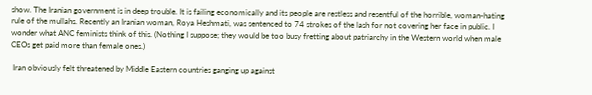show. The Iranian government is in deep trouble. It is failing economically and its people are restless and resentful of the horrible, woman-hating rule of the mullahs. Recently an Iranian woman, Roya Heshmati, was sentenced to 74 strokes of the lash for not covering her face in public. I wonder what ANC feminists think of this. (Nothing I suppose; they would be too busy fretting about patriarchy in the Western world when male CEOs get paid more than female ones.)

 Iran obviously felt threatened by Middle Eastern countries ganging up against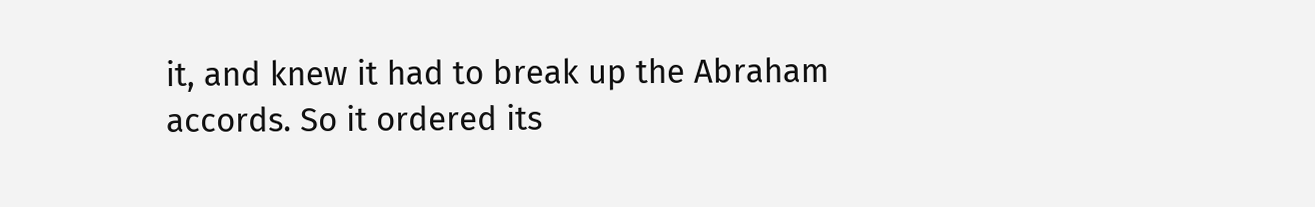it, and knew it had to break up the Abraham accords. So it ordered its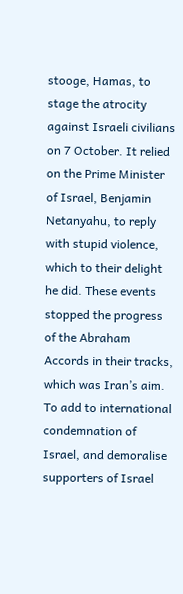stooge, Hamas, to stage the atrocity against Israeli civilians on 7 October. It relied on the Prime Minister of Israel, Benjamin Netanyahu, to reply with stupid violence, which to their delight he did. These events stopped the progress of the Abraham Accords in their tracks, which was Iran’s aim. To add to international condemnation of Israel, and demoralise supporters of Israel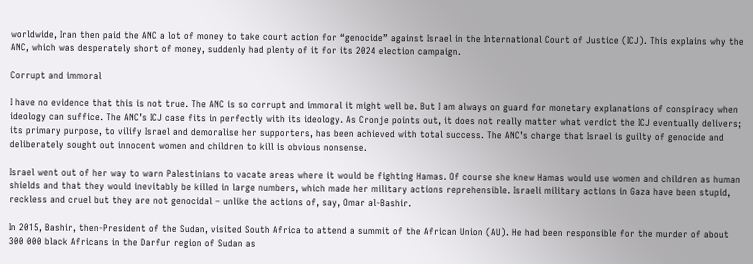worldwide, Iran then paid the ANC a lot of money to take court action for “genocide” against Israel in the International Court of Justice (ICJ). This explains why the ANC, which was desperately short of money, suddenly had plenty of it for its 2024 election campaign.

Corrupt and immoral

I have no evidence that this is not true. The ANC is so corrupt and immoral it might well be. But I am always on guard for monetary explanations of conspiracy when ideology can suffice. The ANC’s ICJ case fits in perfectly with its ideology. As Cronje points out, it does not really matter what verdict the ICJ eventually delivers; its primary purpose, to vilify Israel and demoralise her supporters, has been achieved with total success. The ANC’s charge that Israel is guilty of genocide and deliberately sought out innocent women and children to kill is obvious nonsense.

Israel went out of her way to warn Palestinians to vacate areas where it would be fighting Hamas. Of course she knew Hamas would use women and children as human shields and that they would inevitably be killed in large numbers, which made her military actions reprehensible. Israeli military actions in Gaza have been stupid, reckless and cruel but they are not genocidal – unlike the actions of, say, Omar al-Bashir.

In 2015, Bashir, then-President of the Sudan, visited South Africa to attend a summit of the African Union (AU). He had been responsible for the murder of about 300 000 black Africans in the Darfur region of Sudan as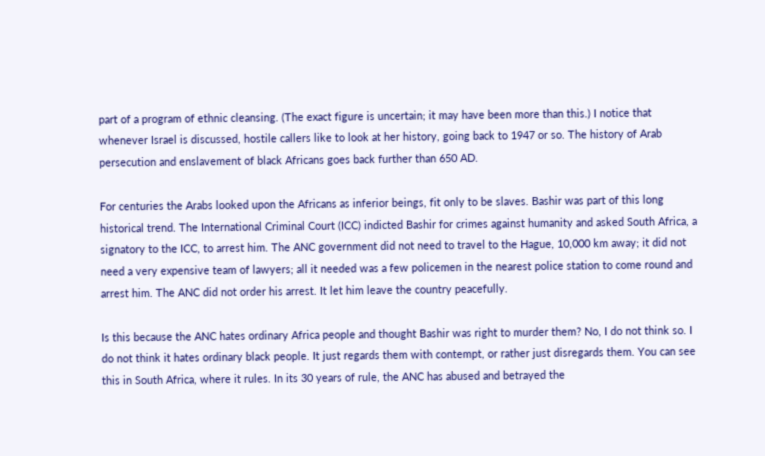part of a program of ethnic cleansing. (The exact figure is uncertain; it may have been more than this.) I notice that whenever Israel is discussed, hostile callers like to look at her history, going back to 1947 or so. The history of Arab persecution and enslavement of black Africans goes back further than 650 AD.

For centuries the Arabs looked upon the Africans as inferior beings, fit only to be slaves. Bashir was part of this long historical trend. The International Criminal Court (ICC) indicted Bashir for crimes against humanity and asked South Africa, a signatory to the ICC, to arrest him. The ANC government did not need to travel to the Hague, 10,000 km away; it did not need a very expensive team of lawyers; all it needed was a few policemen in the nearest police station to come round and arrest him. The ANC did not order his arrest. It let him leave the country peacefully.

Is this because the ANC hates ordinary Africa people and thought Bashir was right to murder them? No, I do not think so. I do not think it hates ordinary black people. It just regards them with contempt, or rather just disregards them. You can see this in South Africa, where it rules. In its 30 years of rule, the ANC has abused and betrayed the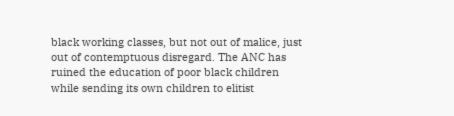black working classes, but not out of malice, just out of contemptuous disregard. The ANC has ruined the education of poor black children while sending its own children to elitist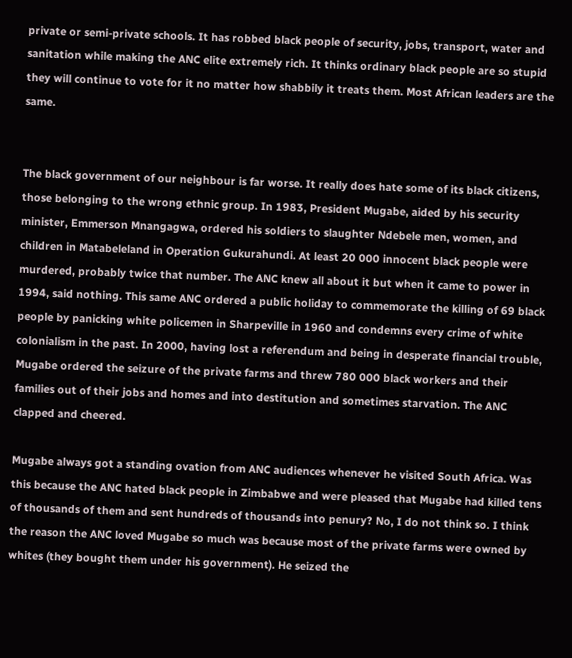private or semi-private schools. It has robbed black people of security, jobs, transport, water and sanitation while making the ANC elite extremely rich. It thinks ordinary black people are so stupid they will continue to vote for it no matter how shabbily it treats them. Most African leaders are the same.


The black government of our neighbour is far worse. It really does hate some of its black citizens, those belonging to the wrong ethnic group. In 1983, President Mugabe, aided by his security minister, Emmerson Mnangagwa, ordered his soldiers to slaughter Ndebele men, women, and children in Matabeleland in Operation Gukurahundi. At least 20 000 innocent black people were murdered, probably twice that number. The ANC knew all about it but when it came to power in 1994, said nothing. This same ANC ordered a public holiday to commemorate the killing of 69 black people by panicking white policemen in Sharpeville in 1960 and condemns every crime of white colonialism in the past. In 2000, having lost a referendum and being in desperate financial trouble, Mugabe ordered the seizure of the private farms and threw 780 000 black workers and their families out of their jobs and homes and into destitution and sometimes starvation. The ANC clapped and cheered.

Mugabe always got a standing ovation from ANC audiences whenever he visited South Africa. Was this because the ANC hated black people in Zimbabwe and were pleased that Mugabe had killed tens of thousands of them and sent hundreds of thousands into penury? No, I do not think so. I think the reason the ANC loved Mugabe so much was because most of the private farms were owned by whites (they bought them under his government). He seized the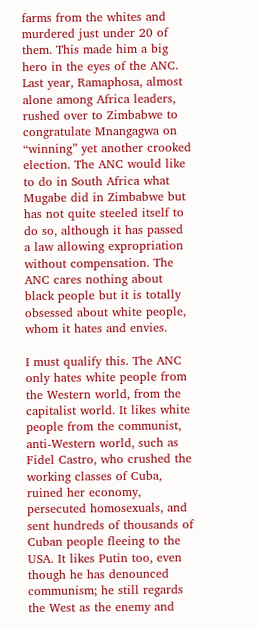farms from the whites and murdered just under 20 of them. This made him a big hero in the eyes of the ANC. Last year, Ramaphosa, almost alone among Africa leaders, rushed over to Zimbabwe to congratulate Mnangagwa on “winning” yet another crooked election. The ANC would like to do in South Africa what Mugabe did in Zimbabwe but has not quite steeled itself to do so, although it has passed a law allowing expropriation without compensation. The ANC cares nothing about black people but it is totally obsessed about white people, whom it hates and envies.

I must qualify this. The ANC only hates white people from the Western world, from the capitalist world. It likes white people from the communist, anti-Western world, such as Fidel Castro, who crushed the working classes of Cuba, ruined her economy, persecuted homosexuals, and sent hundreds of thousands of Cuban people fleeing to the USA. It likes Putin too, even though he has denounced communism; he still regards the West as the enemy and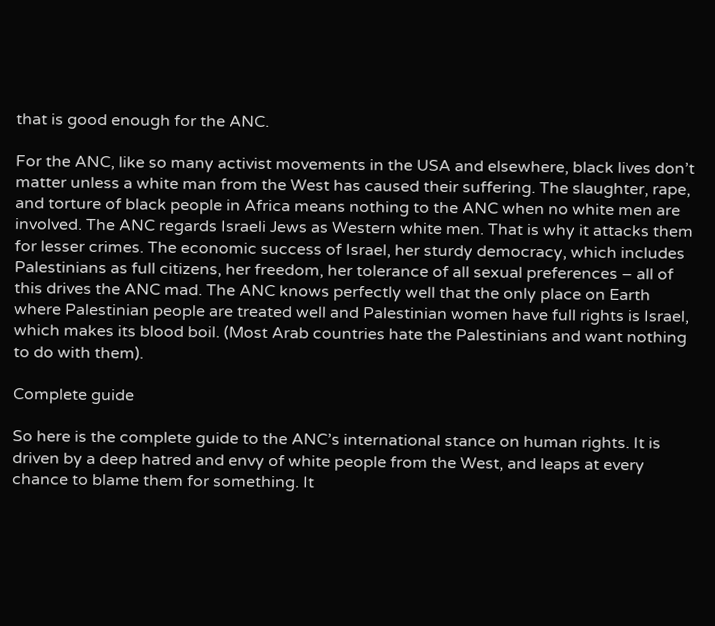that is good enough for the ANC.

For the ANC, like so many activist movements in the USA and elsewhere, black lives don’t matter unless a white man from the West has caused their suffering. The slaughter, rape, and torture of black people in Africa means nothing to the ANC when no white men are involved. The ANC regards Israeli Jews as Western white men. That is why it attacks them for lesser crimes. The economic success of Israel, her sturdy democracy, which includes Palestinians as full citizens, her freedom, her tolerance of all sexual preferences – all of this drives the ANC mad. The ANC knows perfectly well that the only place on Earth where Palestinian people are treated well and Palestinian women have full rights is Israel, which makes its blood boil. (Most Arab countries hate the Palestinians and want nothing to do with them).

Complete guide

So here is the complete guide to the ANC’s international stance on human rights. It is driven by a deep hatred and envy of white people from the West, and leaps at every chance to blame them for something. It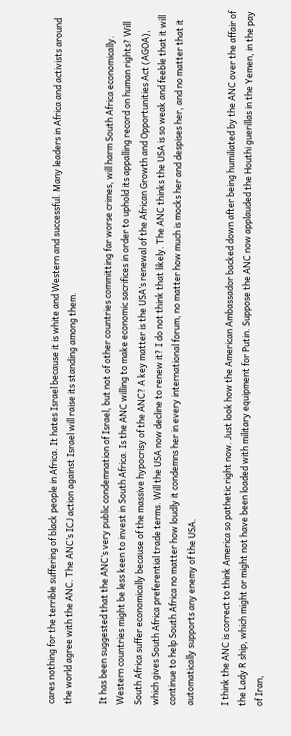cares nothing for the terrible suffering of black people in Africa. It hates Israel because it is white and Western and successful. Many leaders in Africa and activists around the world agree with the ANC. The ANC’s ICJ action against Israel will raise its standing among them.

It has been suggested that the ANC’s very public condemnation of Israel, but not of other countries committing far worse crimes, will harm South Africa economically. Western countries might be less keen to invest in South Africa. Is the ANC willing to make economic sacrifices in order to uphold its appalling record on human rights? Will South Africa suffer economically because of the massive hypocrisy of the ANC? A key matter is the USA’s renewal of the African Growth and Opportunities Act (AGOA), which gives South Africa preferential trade terms. Will the USA now decline to renew it? I do not think that likely. The ANC thinks the USA is so weak and feeble that it will continue to help South Africa no matter how loudly it condemns her in every international forum, no matter how much is mocks her and despises her, and no matter that it automatically supports any enemy of the USA.

I think the ANC is correct to think America so pathetic right now. Just look how the American Ambassador backed down after being humiliated by the ANC over the affair of the Lady R ship, which might or might not have been loaded with military equipment for Putin. Suppose the ANC now applauded the Houthi guerillas in the Yemen, in the pay of Iran,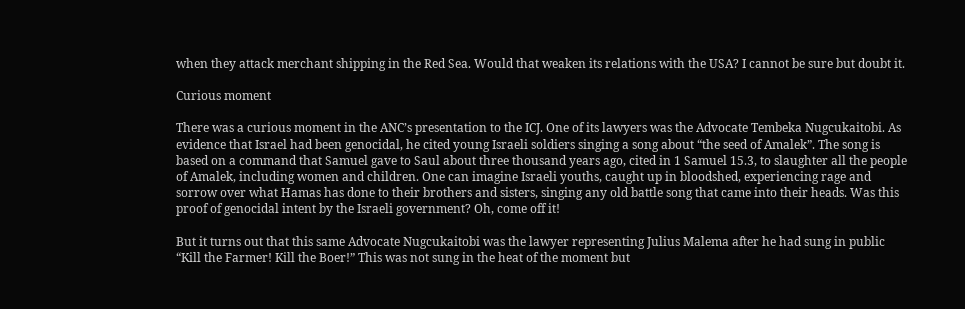when they attack merchant shipping in the Red Sea. Would that weaken its relations with the USA? I cannot be sure but doubt it.

Curious moment

There was a curious moment in the ANC’s presentation to the ICJ. One of its lawyers was the Advocate Tembeka Nugcukaitobi. As evidence that Israel had been genocidal, he cited young Israeli soldiers singing a song about “the seed of Amalek”. The song is based on a command that Samuel gave to Saul about three thousand years ago, cited in 1 Samuel 15.3, to slaughter all the people of Amalek, including women and children. One can imagine Israeli youths, caught up in bloodshed, experiencing rage and sorrow over what Hamas has done to their brothers and sisters, singing any old battle song that came into their heads. Was this proof of genocidal intent by the Israeli government? Oh, come off it!

But it turns out that this same Advocate Nugcukaitobi was the lawyer representing Julius Malema after he had sung in public “Kill the Farmer! Kill the Boer!” This was not sung in the heat of the moment but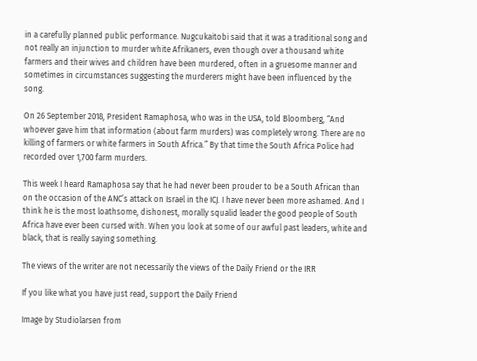in a carefully planned public performance. Nugcukaitobi said that it was a traditional song and not really an injunction to murder white Afrikaners, even though over a thousand white farmers and their wives and children have been murdered, often in a gruesome manner and sometimes in circumstances suggesting the murderers might have been influenced by the song.

On 26 September 2018, President Ramaphosa, who was in the USA, told Bloomberg, “And whoever gave him that information (about farm murders) was completely wrong. There are no killing of farmers or white farmers in South Africa.” By that time the South Africa Police had recorded over 1,700 farm murders.

This week I heard Ramaphosa say that he had never been prouder to be a South African than on the occasion of the ANC’s attack on Israel in the ICJ. I have never been more ashamed. And I think he is the most loathsome, dishonest, morally squalid leader the good people of South Africa have ever been cursed with. When you look at some of our awful past leaders, white and black, that is really saying something.

The views of the writer are not necessarily the views of the Daily Friend or the IRR

If you like what you have just read, support the Daily Friend

Image by Studiolarsen from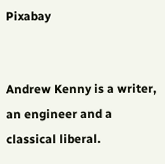Pixabay


Andrew Kenny is a writer, an engineer and a classical liberal.